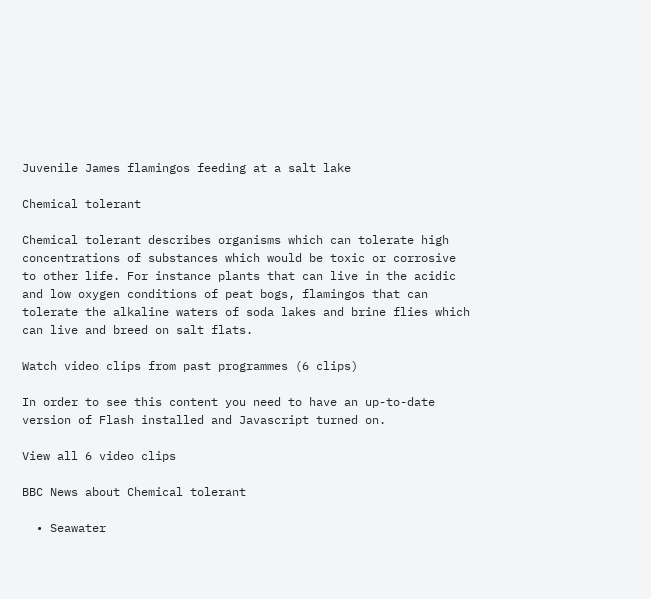Juvenile James flamingos feeding at a salt lake

Chemical tolerant

Chemical tolerant describes organisms which can tolerate high concentrations of substances which would be toxic or corrosive to other life. For instance plants that can live in the acidic and low oxygen conditions of peat bogs, flamingos that can tolerate the alkaline waters of soda lakes and brine flies which can live and breed on salt flats.

Watch video clips from past programmes (6 clips)

In order to see this content you need to have an up-to-date version of Flash installed and Javascript turned on.

View all 6 video clips

BBC News about Chemical tolerant

  • Seawater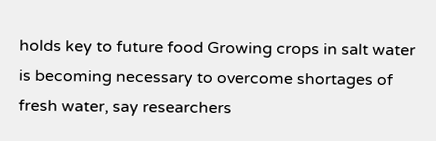holds key to future food Growing crops in salt water is becoming necessary to overcome shortages of fresh water, say researchers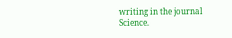writing in the journal Science.